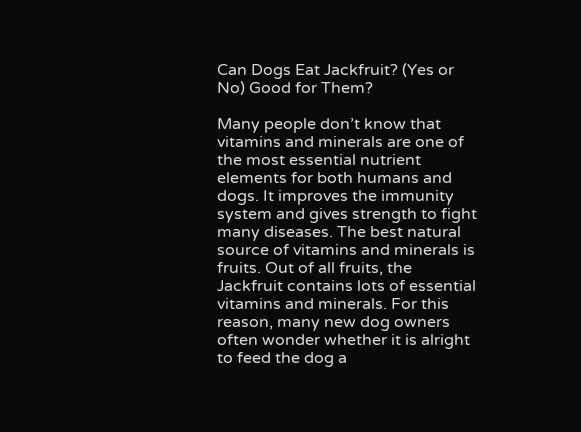Can Dogs Eat Jackfruit? (Yes or No) Good for Them?

Many people don’t know that vitamins and minerals are one of the most essential nutrient elements for both humans and dogs. It improves the immunity system and gives strength to fight many diseases. The best natural source of vitamins and minerals is fruits. Out of all fruits, the Jackfruit contains lots of essential vitamins and minerals. For this reason, many new dog owners often wonder whether it is alright to feed the dog a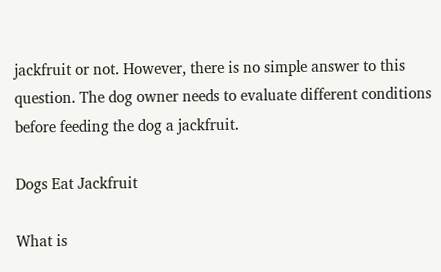jackfruit or not. However, there is no simple answer to this question. The dog owner needs to evaluate different conditions before feeding the dog a jackfruit.

Dogs Eat Jackfruit

What is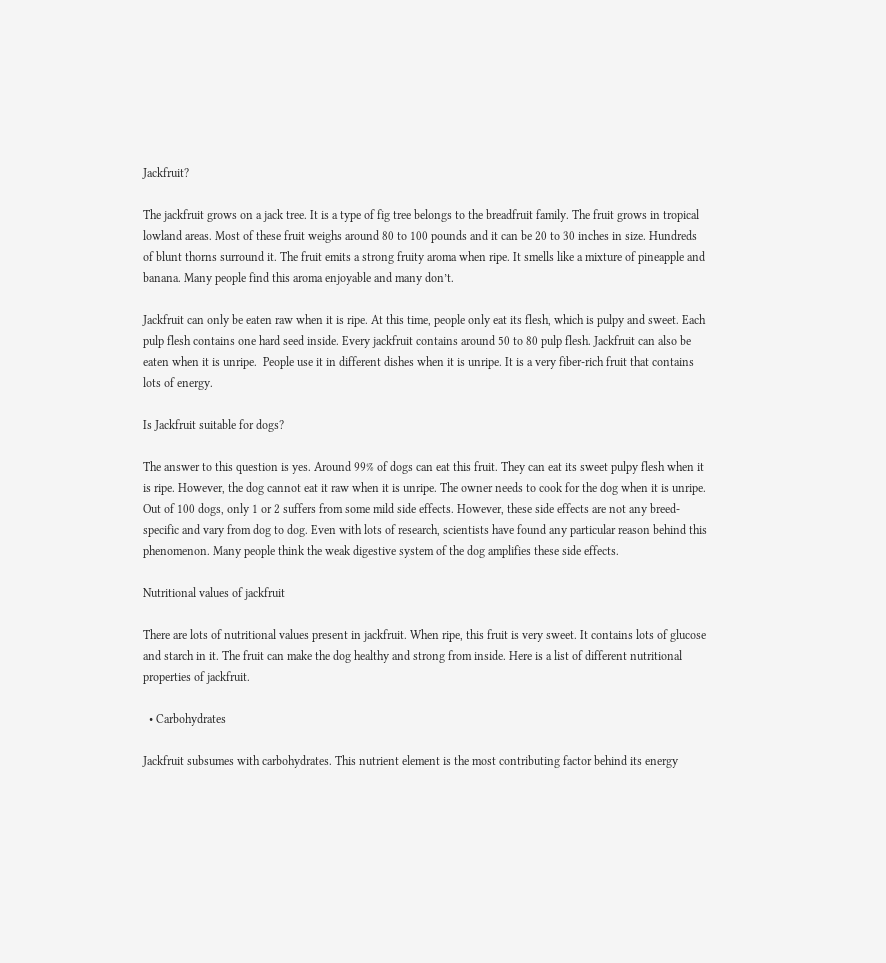Jackfruit?

The jackfruit grows on a jack tree. It is a type of fig tree belongs to the breadfruit family. The fruit grows in tropical lowland areas. Most of these fruit weighs around 80 to 100 pounds and it can be 20 to 30 inches in size. Hundreds of blunt thorns surround it. The fruit emits a strong fruity aroma when ripe. It smells like a mixture of pineapple and banana. Many people find this aroma enjoyable and many don’t.

Jackfruit can only be eaten raw when it is ripe. At this time, people only eat its flesh, which is pulpy and sweet. Each pulp flesh contains one hard seed inside. Every jackfruit contains around 50 to 80 pulp flesh. Jackfruit can also be eaten when it is unripe.  People use it in different dishes when it is unripe. It is a very fiber-rich fruit that contains lots of energy.

Is Jackfruit suitable for dogs?

The answer to this question is yes. Around 99% of dogs can eat this fruit. They can eat its sweet pulpy flesh when it is ripe. However, the dog cannot eat it raw when it is unripe. The owner needs to cook for the dog when it is unripe. Out of 100 dogs, only 1 or 2 suffers from some mild side effects. However, these side effects are not any breed-specific and vary from dog to dog. Even with lots of research, scientists have found any particular reason behind this phenomenon. Many people think the weak digestive system of the dog amplifies these side effects.

Nutritional values of jackfruit

There are lots of nutritional values present in jackfruit. When ripe, this fruit is very sweet. It contains lots of glucose and starch in it. The fruit can make the dog healthy and strong from inside. Here is a list of different nutritional properties of jackfruit.

  • Carbohydrates

Jackfruit subsumes with carbohydrates. This nutrient element is the most contributing factor behind its energy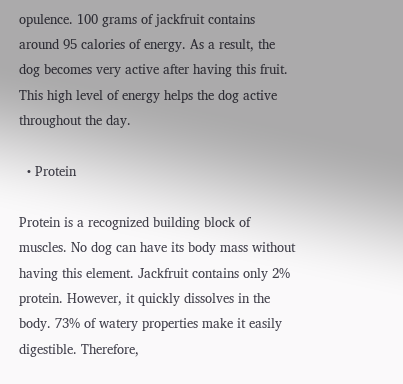opulence. 100 grams of jackfruit contains around 95 calories of energy. As a result, the dog becomes very active after having this fruit. This high level of energy helps the dog active throughout the day.

  • Protein

Protein is a recognized building block of muscles. No dog can have its body mass without having this element. Jackfruit contains only 2% protein. However, it quickly dissolves in the body. 73% of watery properties make it easily digestible. Therefore,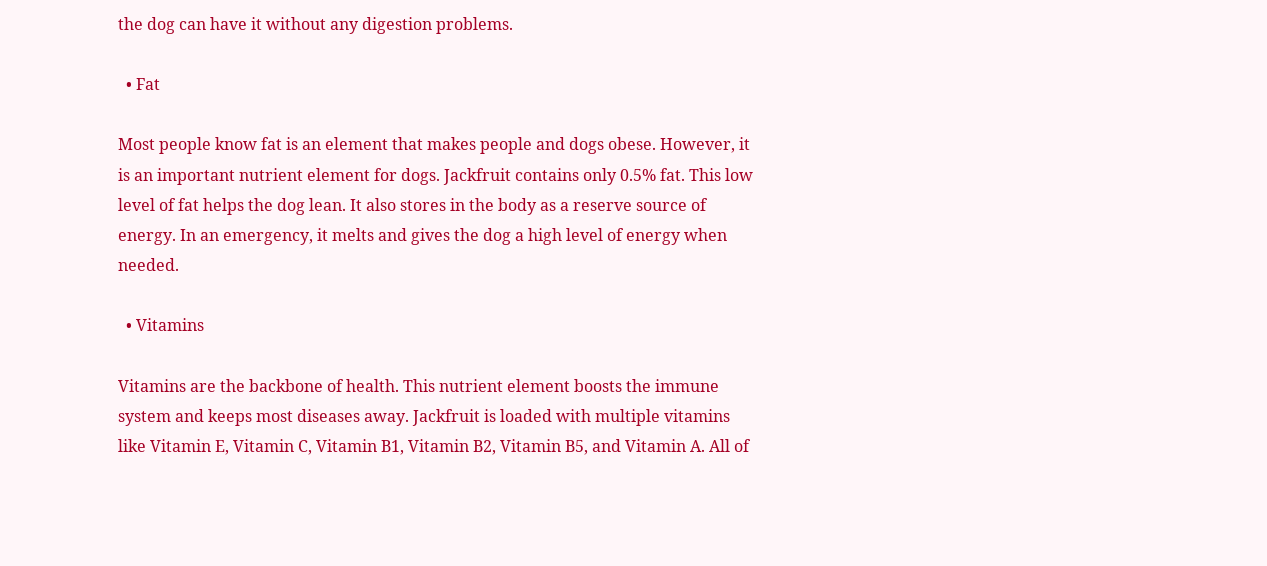the dog can have it without any digestion problems.

  • Fat

Most people know fat is an element that makes people and dogs obese. However, it is an important nutrient element for dogs. Jackfruit contains only 0.5% fat. This low level of fat helps the dog lean. It also stores in the body as a reserve source of energy. In an emergency, it melts and gives the dog a high level of energy when needed.

  • Vitamins

Vitamins are the backbone of health. This nutrient element boosts the immune system and keeps most diseases away. Jackfruit is loaded with multiple vitamins like Vitamin E, Vitamin C, Vitamin B1, Vitamin B2, Vitamin B5, and Vitamin A. All of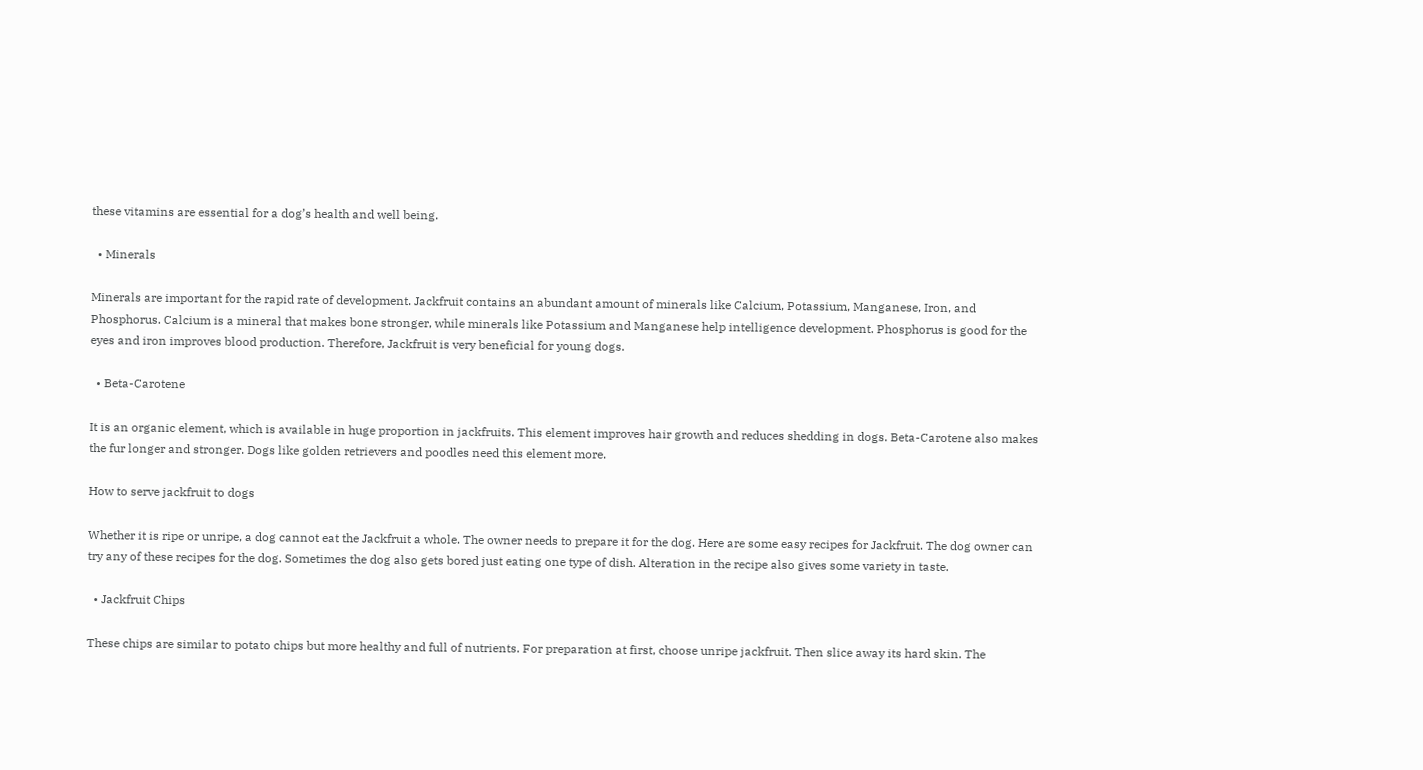these vitamins are essential for a dog’s health and well being.

  • Minerals

Minerals are important for the rapid rate of development. Jackfruit contains an abundant amount of minerals like Calcium, Potassium, Manganese, Iron, and Phosphorus. Calcium is a mineral that makes bone stronger, while minerals like Potassium and Manganese help intelligence development. Phosphorus is good for the eyes and iron improves blood production. Therefore, Jackfruit is very beneficial for young dogs.

  • Beta-Carotene

It is an organic element, which is available in huge proportion in jackfruits. This element improves hair growth and reduces shedding in dogs. Beta-Carotene also makes the fur longer and stronger. Dogs like golden retrievers and poodles need this element more.

How to serve jackfruit to dogs

Whether it is ripe or unripe, a dog cannot eat the Jackfruit a whole. The owner needs to prepare it for the dog. Here are some easy recipes for Jackfruit. The dog owner can try any of these recipes for the dog. Sometimes the dog also gets bored just eating one type of dish. Alteration in the recipe also gives some variety in taste.

  • Jackfruit Chips

These chips are similar to potato chips but more healthy and full of nutrients. For preparation at first, choose unripe jackfruit. Then slice away its hard skin. The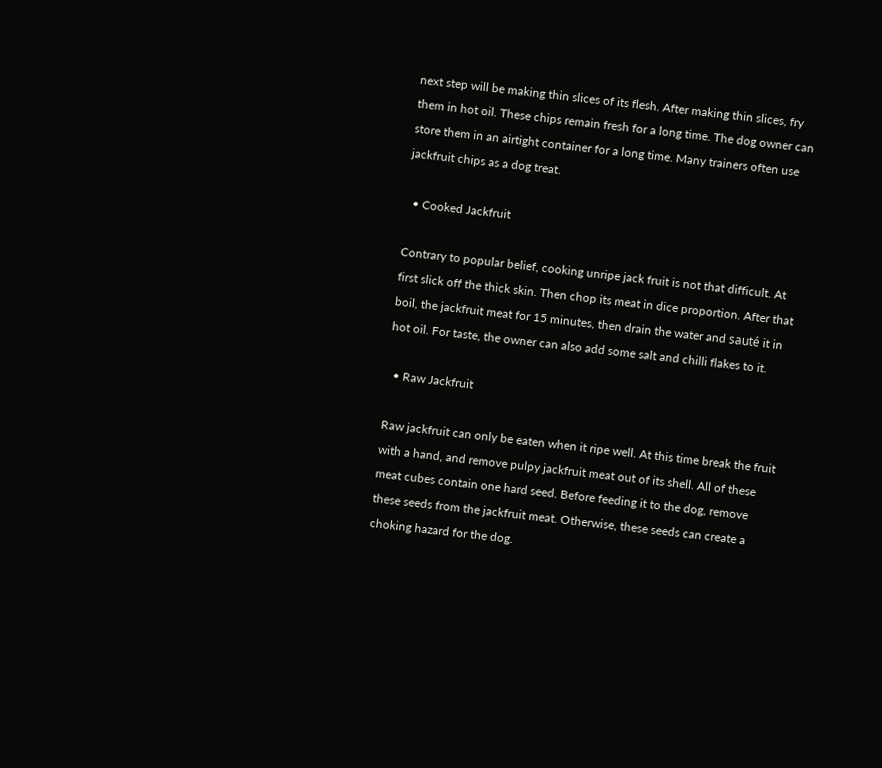next step will be making thin slices of its flesh. After making thin slices, fry them in hot oil. These chips remain fresh for a long time. The dog owner can store them in an airtight container for a long time. Many trainers often use jackfruit chips as a dog treat.

  • Cooked Jackfruit

Contrary to popular belief, cooking unripe jack fruit is not that difficult. At first slick off the thick skin. Then chop its meat in dice proportion. After that boil, the jackfruit meat for 15 minutes, then drain the water and sauté it in hot oil. For taste, the owner can also add some salt and chilli flakes to it.

  • Raw Jackfruit

Raw jackfruit can only be eaten when it ripe well. At this time break the fruit with a hand, and remove pulpy jackfruit meat out of its shell. All of these meat cubes contain one hard seed. Before feeding it to the dog, remove these seeds from the jackfruit meat. Otherwise, these seeds can create a choking hazard for the dog.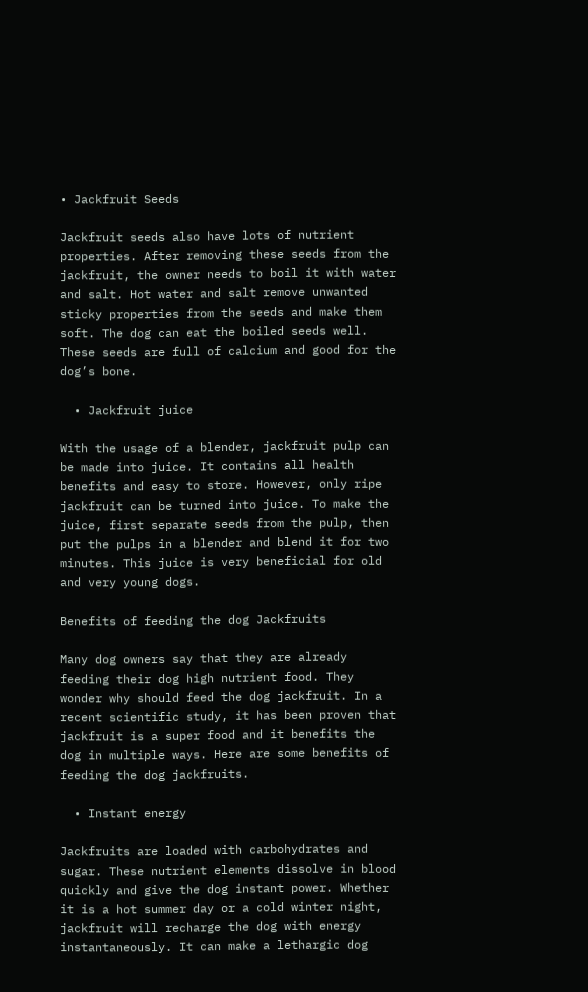• Jackfruit Seeds

Jackfruit seeds also have lots of nutrient properties. After removing these seeds from the jackfruit, the owner needs to boil it with water and salt. Hot water and salt remove unwanted sticky properties from the seeds and make them soft. The dog can eat the boiled seeds well. These seeds are full of calcium and good for the dog’s bone.

  • Jackfruit juice

With the usage of a blender, jackfruit pulp can be made into juice. It contains all health benefits and easy to store. However, only ripe jackfruit can be turned into juice. To make the juice, first separate seeds from the pulp, then put the pulps in a blender and blend it for two minutes. This juice is very beneficial for old and very young dogs.

Benefits of feeding the dog Jackfruits

Many dog owners say that they are already feeding their dog high nutrient food. They wonder why should feed the dog jackfruit. In a recent scientific study, it has been proven that jackfruit is a super food and it benefits the dog in multiple ways. Here are some benefits of feeding the dog jackfruits.

  • Instant energy

Jackfruits are loaded with carbohydrates and sugar. These nutrient elements dissolve in blood quickly and give the dog instant power. Whether it is a hot summer day or a cold winter night, jackfruit will recharge the dog with energy instantaneously. It can make a lethargic dog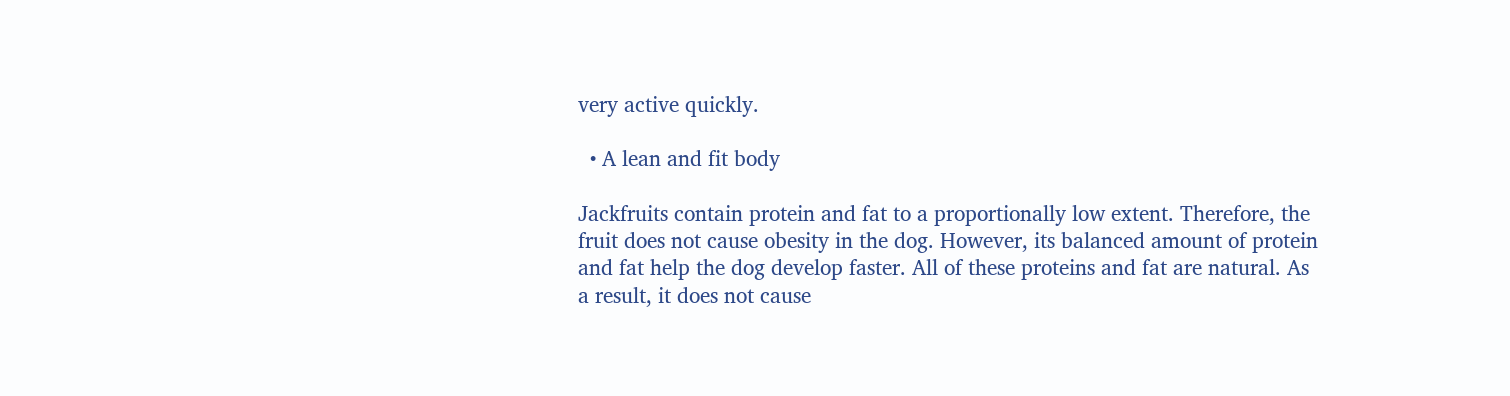very active quickly.

  • A lean and fit body

Jackfruits contain protein and fat to a proportionally low extent. Therefore, the fruit does not cause obesity in the dog. However, its balanced amount of protein and fat help the dog develop faster. All of these proteins and fat are natural. As a result, it does not cause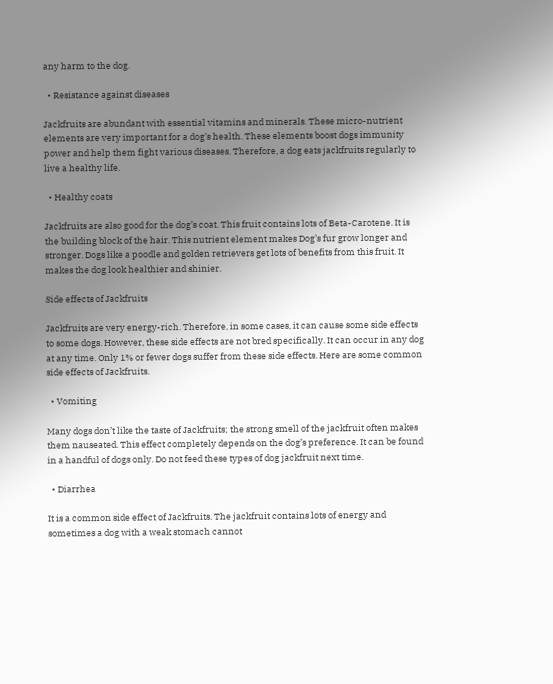any harm to the dog.

  • Resistance against diseases

Jackfruits are abundant with essential vitamins and minerals. These micro-nutrient elements are very important for a dog’s health. These elements boost dogs immunity power and help them fight various diseases. Therefore, a dog eats jackfruits regularly to live a healthy life.

  • Healthy coats

Jackfruits are also good for the dog’s coat. This fruit contains lots of Beta-Carotene. It is the building block of the hair. This nutrient element makes Dog’s fur grow longer and stronger. Dogs like a poodle and golden retrievers get lots of benefits from this fruit. It makes the dog look healthier and shinier.

Side effects of Jackfruits

Jackfruits are very energy-rich. Therefore, in some cases, it can cause some side effects to some dogs. However, these side effects are not bred specifically. It can occur in any dog at any time. Only 1% or fewer dogs suffer from these side effects. Here are some common side effects of Jackfruits.

  • Vomiting

Many dogs don’t like the taste of Jackfruits; the strong smell of the jackfruit often makes them nauseated. This effect completely depends on the dog’s preference. It can be found in a handful of dogs only. Do not feed these types of dog jackfruit next time.

  • Diarrhea

It is a common side effect of Jackfruits. The jackfruit contains lots of energy and sometimes a dog with a weak stomach cannot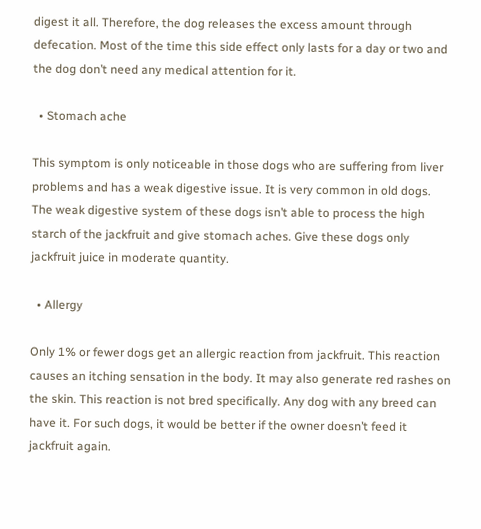digest it all. Therefore, the dog releases the excess amount through defecation. Most of the time this side effect only lasts for a day or two and the dog don’t need any medical attention for it.

  • Stomach ache

This symptom is only noticeable in those dogs who are suffering from liver problems and has a weak digestive issue. It is very common in old dogs. The weak digestive system of these dogs isn’t able to process the high starch of the jackfruit and give stomach aches. Give these dogs only jackfruit juice in moderate quantity.

  • Allergy

Only 1% or fewer dogs get an allergic reaction from jackfruit. This reaction causes an itching sensation in the body. It may also generate red rashes on the skin. This reaction is not bred specifically. Any dog with any breed can have it. For such dogs, it would be better if the owner doesn’t feed it jackfruit again.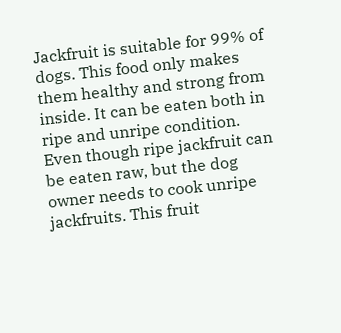Jackfruit is suitable for 99% of dogs. This food only makes them healthy and strong from inside. It can be eaten both in ripe and unripe condition. Even though ripe jackfruit can be eaten raw, but the dog owner needs to cook unripe jackfruits. This fruit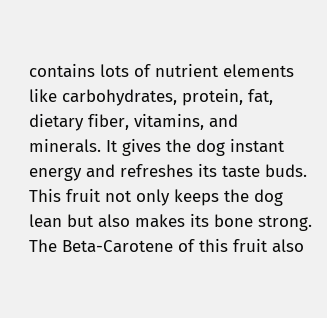contains lots of nutrient elements like carbohydrates, protein, fat, dietary fiber, vitamins, and minerals. It gives the dog instant energy and refreshes its taste buds. This fruit not only keeps the dog lean but also makes its bone strong. The Beta-Carotene of this fruit also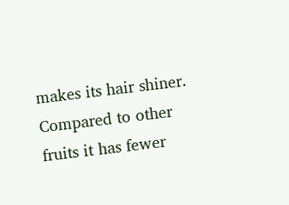makes its hair shiner. Compared to other fruits it has fewer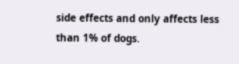side effects and only affects less than 1% of dogs.